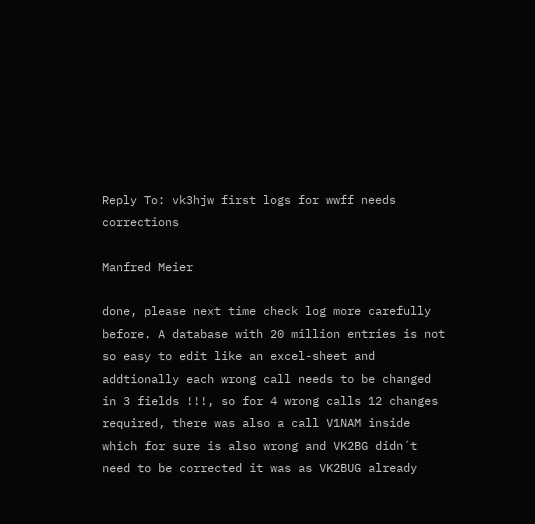Reply To: vk3hjw first logs for wwff needs corrections

Manfred Meier

done, please next time check log more carefully before. A database with 20 million entries is not so easy to edit like an excel-sheet and addtionally each wrong call needs to be changed in 3 fields !!!, so for 4 wrong calls 12 changes required, there was also a call V1NAM inside which for sure is also wrong and VK2BG didn´t need to be corrected it was as VK2BUG already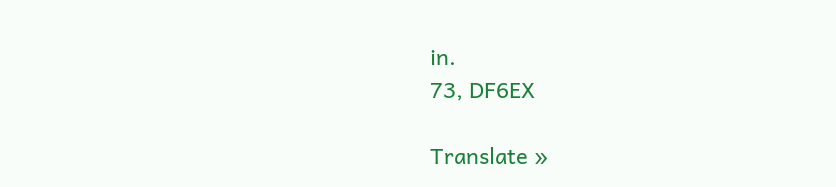in.
73, DF6EX

Translate »